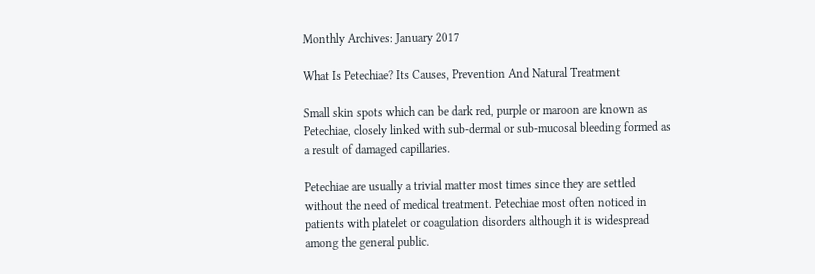Monthly Archives: January 2017

What Is Petechiae? Its Causes, Prevention And Natural Treatment

Small skin spots which can be dark red, purple or maroon are known as Petechiae, closely linked with sub-dermal or sub-mucosal bleeding formed as a result of damaged capillaries.

Petechiae are usually a trivial matter most times since they are settled without the need of medical treatment. Petechiae most often noticed in patients with platelet or coagulation disorders although it is widespread among the general public.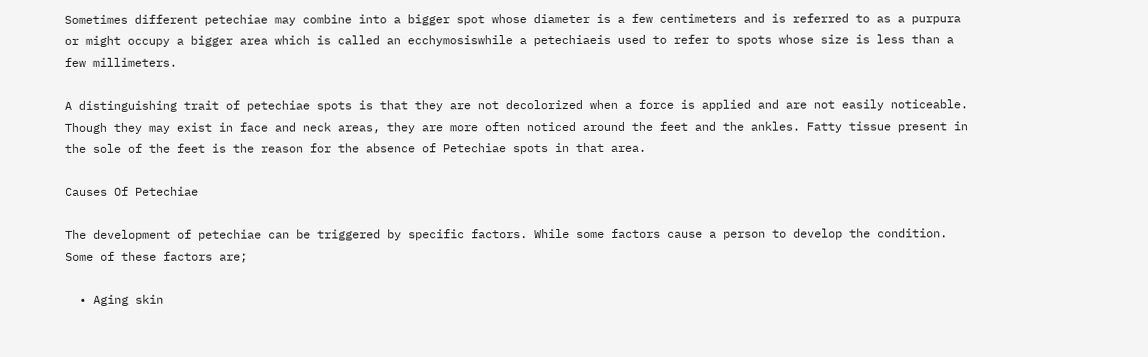Sometimes different petechiae may combine into a bigger spot whose diameter is a few centimeters and is referred to as a purpura or might occupy a bigger area which is called an ecchymosiswhile a petechiaeis used to refer to spots whose size is less than a few millimeters.

A distinguishing trait of petechiae spots is that they are not decolorized when a force is applied and are not easily noticeable. Though they may exist in face and neck areas, they are more often noticed around the feet and the ankles. Fatty tissue present in the sole of the feet is the reason for the absence of Petechiae spots in that area.

Causes Of Petechiae

The development of petechiae can be triggered by specific factors. While some factors cause a person to develop the condition. Some of these factors are;

  • Aging skin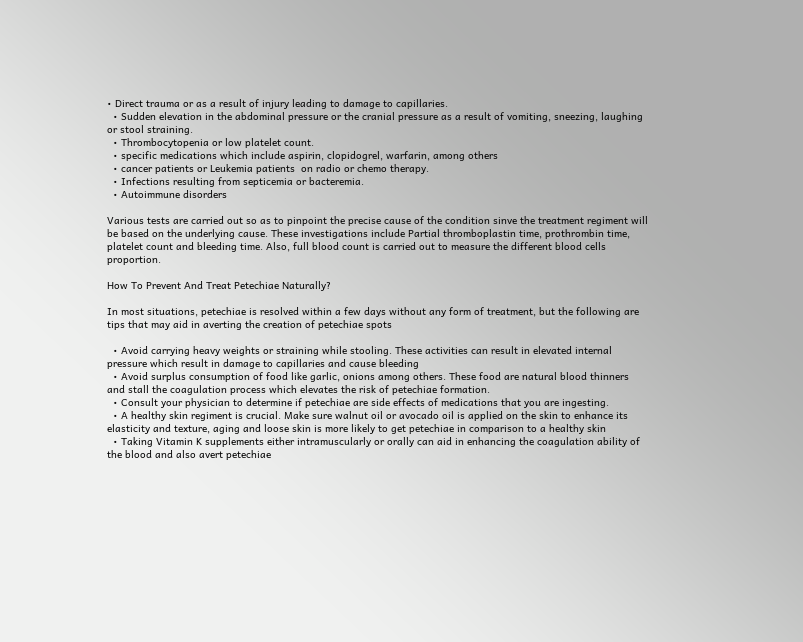• Direct trauma or as a result of injury leading to damage to capillaries.
  • Sudden elevation in the abdominal pressure or the cranial pressure as a result of vomiting, sneezing, laughing or stool straining.
  • Thrombocytopenia or low platelet count.
  • specific medications which include aspirin, clopidogrel, warfarin, among others
  • cancer patients or Leukemia patients  on radio or chemo therapy.
  • Infections resulting from septicemia or bacteremia.
  • Autoimmune disorders

Various tests are carried out so as to pinpoint the precise cause of the condition sinve the treatment regiment will be based on the underlying cause. These investigations include Partial thromboplastin time, prothrombin time, platelet count and bleeding time. Also, full blood count is carried out to measure the different blood cells proportion.

How To Prevent And Treat Petechiae Naturally?

In most situations, petechiae is resolved within a few days without any form of treatment, but the following are tips that may aid in averting the creation of petechiae spots

  • Avoid carrying heavy weights or straining while stooling. These activities can result in elevated internal pressure which result in damage to capillaries and cause bleeding
  • Avoid surplus consumption of food like garlic, onions among others. These food are natural blood thinners and stall the coagulation process which elevates the risk of petechiae formation.
  • Consult your physician to determine if petechiae are side effects of medications that you are ingesting.
  • A healthy skin regiment is crucial. Make sure walnut oil or avocado oil is applied on the skin to enhance its elasticity and texture, aging and loose skin is more likely to get petechiae in comparison to a healthy skin
  • Taking Vitamin K supplements either intramuscularly or orally can aid in enhancing the coagulation ability of the blood and also avert petechiae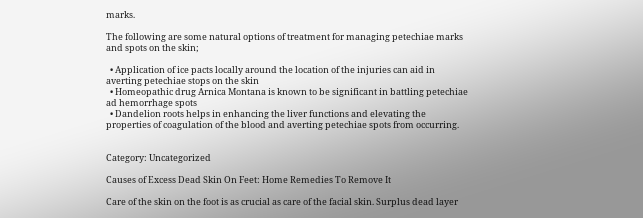marks.

The following are some natural options of treatment for managing petechiae marks and spots on the skin;

  • Application of ice pacts locally around the location of the injuries can aid in averting petechiae stops on the skin
  • Homeopathic drug Arnica Montana is known to be significant in battling petechiae ad hemorrhage spots
  • Dandelion roots helps in enhancing the liver functions and elevating the properties of coagulation of the blood and averting petechiae spots from occurring.


Category: Uncategorized

Causes of Excess Dead Skin On Feet: Home Remedies To Remove It

Care of the skin on the foot is as crucial as care of the facial skin. Surplus dead layer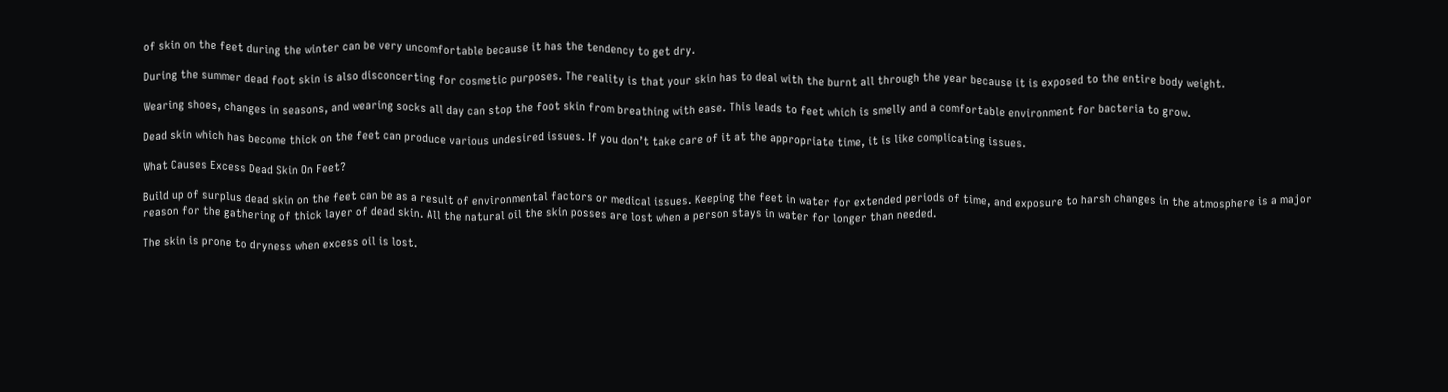of skin on the feet during the winter can be very uncomfortable because it has the tendency to get dry.

During the summer dead foot skin is also disconcerting for cosmetic purposes. The reality is that your skin has to deal with the burnt all through the year because it is exposed to the entire body weight.

Wearing shoes, changes in seasons, and wearing socks all day can stop the foot skin from breathing with ease. This leads to feet which is smelly and a comfortable environment for bacteria to grow.

Dead skin which has become thick on the feet can produce various undesired issues. If you don’t take care of it at the appropriate time, it is like complicating issues.

What Causes Excess Dead Skin On Feet?

Build up of surplus dead skin on the feet can be as a result of environmental factors or medical issues. Keeping the feet in water for extended periods of time, and exposure to harsh changes in the atmosphere is a major reason for the gathering of thick layer of dead skin. All the natural oil the skin posses are lost when a person stays in water for longer than needed.

The skin is prone to dryness when excess oil is lost.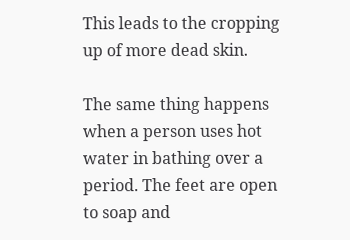This leads to the cropping up of more dead skin.

The same thing happens when a person uses hot water in bathing over a period. The feet are open to soap and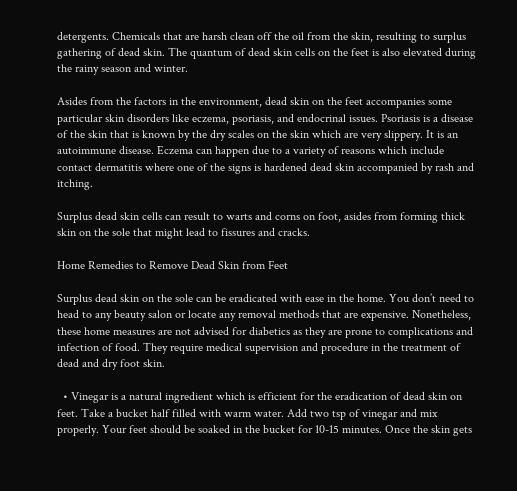detergents. Chemicals that are harsh clean off the oil from the skin, resulting to surplus gathering of dead skin. The quantum of dead skin cells on the feet is also elevated during the rainy season and winter.

Asides from the factors in the environment, dead skin on the feet accompanies some particular skin disorders like eczema, psoriasis, and endocrinal issues. Psoriasis is a disease of the skin that is known by the dry scales on the skin which are very slippery. It is an autoimmune disease. Eczema can happen due to a variety of reasons which include contact dermatitis where one of the signs is hardened dead skin accompanied by rash and itching.

Surplus dead skin cells can result to warts and corns on foot, asides from forming thick skin on the sole that might lead to fissures and cracks.

Home Remedies to Remove Dead Skin from Feet

Surplus dead skin on the sole can be eradicated with ease in the home. You don’t need to head to any beauty salon or locate any removal methods that are expensive. Nonetheless, these home measures are not advised for diabetics as they are prone to complications and infection of food. They require medical supervision and procedure in the treatment of dead and dry foot skin.

  • Vinegar is a natural ingredient which is efficient for the eradication of dead skin on feet. Take a bucket half filled with warm water. Add two tsp of vinegar and mix properly. Your feet should be soaked in the bucket for 10-15 minutes. Once the skin gets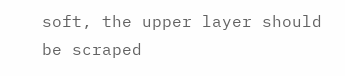soft, the upper layer should be scraped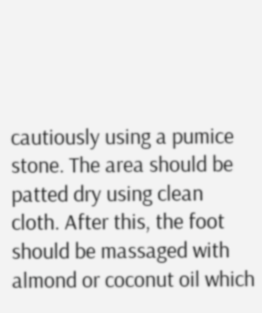cautiously using a pumice stone. The area should be patted dry using clean cloth. After this, the foot should be massaged with almond or coconut oil which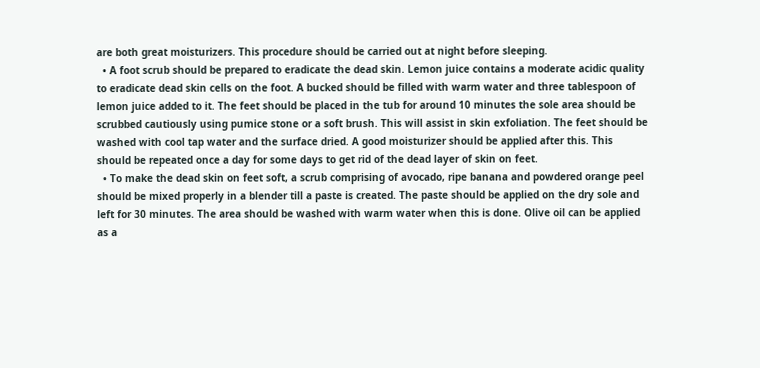are both great moisturizers. This procedure should be carried out at night before sleeping.
  • A foot scrub should be prepared to eradicate the dead skin. Lemon juice contains a moderate acidic quality to eradicate dead skin cells on the foot. A bucked should be filled with warm water and three tablespoon of lemon juice added to it. The feet should be placed in the tub for around 10 minutes the sole area should be scrubbed cautiously using pumice stone or a soft brush. This will assist in skin exfoliation. The feet should be washed with cool tap water and the surface dried. A good moisturizer should be applied after this. This should be repeated once a day for some days to get rid of the dead layer of skin on feet.
  • To make the dead skin on feet soft, a scrub comprising of avocado, ripe banana and powdered orange peel should be mixed properly in a blender till a paste is created. The paste should be applied on the dry sole and left for 30 minutes. The area should be washed with warm water when this is done. Olive oil can be applied as a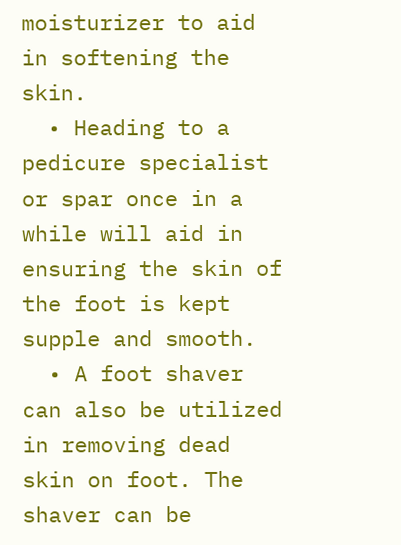moisturizer to aid in softening the skin.
  • Heading to a pedicure specialist or spar once in a while will aid in ensuring the skin of the foot is kept supple and smooth.
  • A foot shaver can also be utilized in removing dead skin on foot. The shaver can be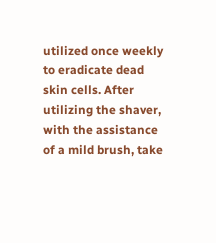utilized once weekly to eradicate dead skin cells. After utilizing the shaver, with the assistance of a mild brush, take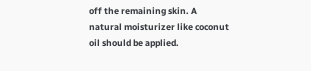off the remaining skin. A natural moisturizer like coconut oil should be applied.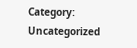Category: Uncategorized